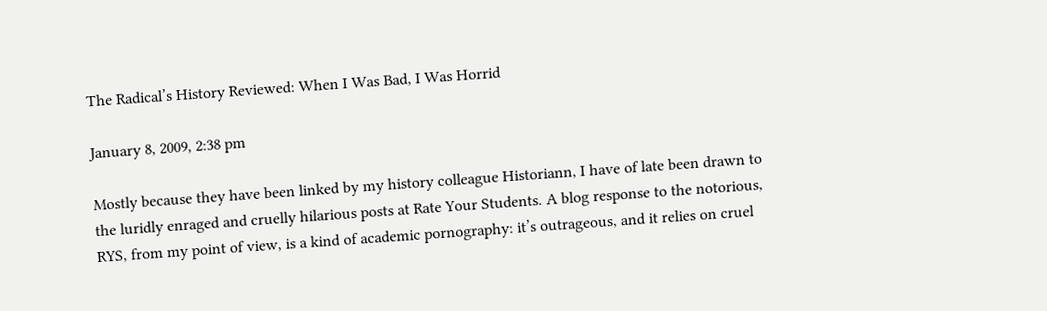The Radical’s History Reviewed: When I Was Bad, I Was Horrid

January 8, 2009, 2:38 pm

Mostly because they have been linked by my history colleague Historiann, I have of late been drawn to the luridly enraged and cruelly hilarious posts at Rate Your Students. A blog response to the notorious, RYS, from my point of view, is a kind of academic pornography: it’s outrageous, and it relies on cruel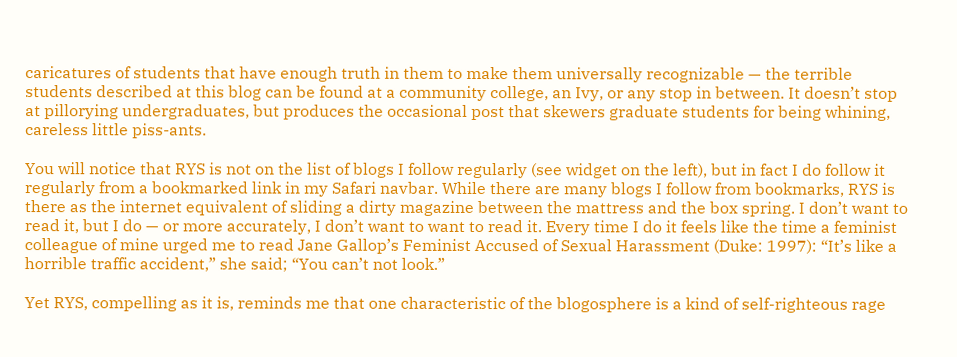caricatures of students that have enough truth in them to make them universally recognizable — the terrible students described at this blog can be found at a community college, an Ivy, or any stop in between. It doesn’t stop at pillorying undergraduates, but produces the occasional post that skewers graduate students for being whining, careless little piss-ants.

You will notice that RYS is not on the list of blogs I follow regularly (see widget on the left), but in fact I do follow it regularly from a bookmarked link in my Safari navbar. While there are many blogs I follow from bookmarks, RYS is there as the internet equivalent of sliding a dirty magazine between the mattress and the box spring. I don’t want to read it, but I do — or more accurately, I don’t want to want to read it. Every time I do it feels like the time a feminist colleague of mine urged me to read Jane Gallop’s Feminist Accused of Sexual Harassment (Duke: 1997): “It’s like a horrible traffic accident,” she said; “You can’t not look.”

Yet RYS, compelling as it is, reminds me that one characteristic of the blogosphere is a kind of self-righteous rage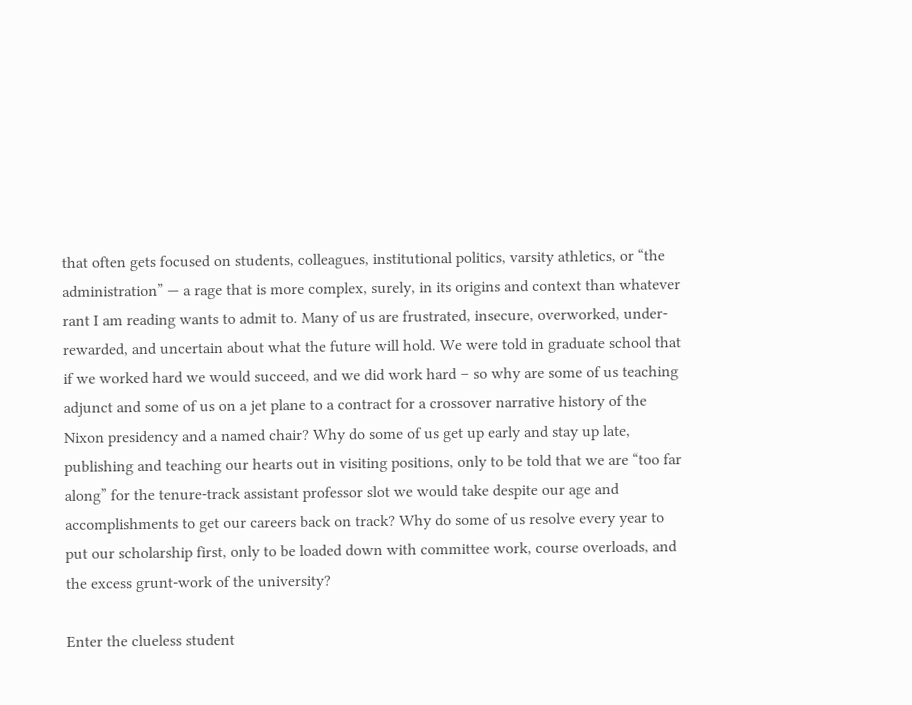that often gets focused on students, colleagues, institutional politics, varsity athletics, or “the administration” — a rage that is more complex, surely, in its origins and context than whatever rant I am reading wants to admit to. Many of us are frustrated, insecure, overworked, under-rewarded, and uncertain about what the future will hold. We were told in graduate school that if we worked hard we would succeed, and we did work hard – so why are some of us teaching adjunct and some of us on a jet plane to a contract for a crossover narrative history of the Nixon presidency and a named chair? Why do some of us get up early and stay up late, publishing and teaching our hearts out in visiting positions, only to be told that we are “too far along” for the tenure-track assistant professor slot we would take despite our age and accomplishments to get our careers back on track? Why do some of us resolve every year to put our scholarship first, only to be loaded down with committee work, course overloads, and the excess grunt-work of the university?

Enter the clueless student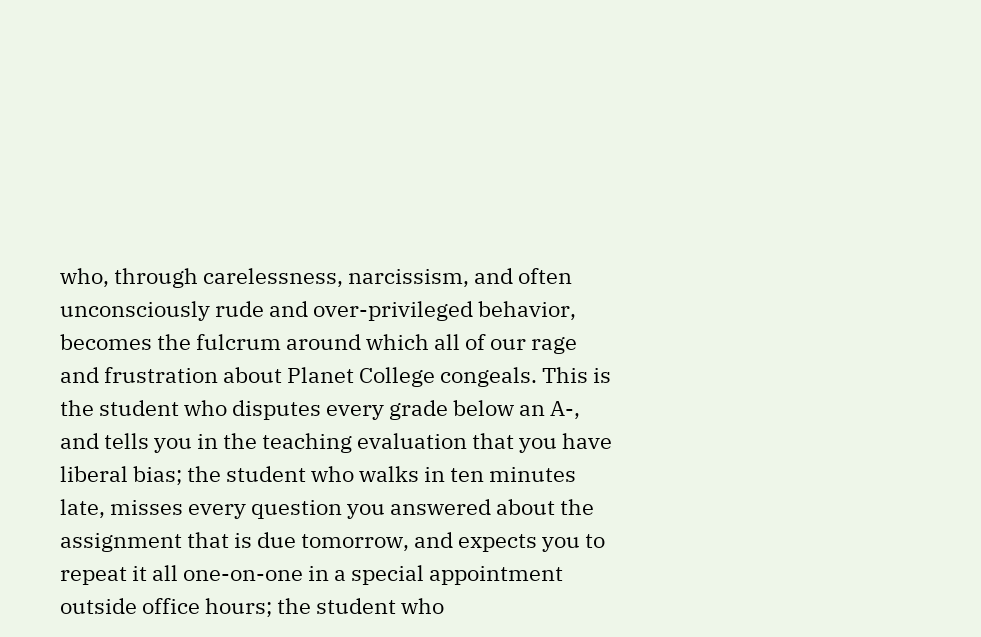who, through carelessness, narcissism, and often unconsciously rude and over-privileged behavior, becomes the fulcrum around which all of our rage and frustration about Planet College congeals. This is the student who disputes every grade below an A-, and tells you in the teaching evaluation that you have liberal bias; the student who walks in ten minutes late, misses every question you answered about the assignment that is due tomorrow, and expects you to repeat it all one-on-one in a special appointment outside office hours; the student who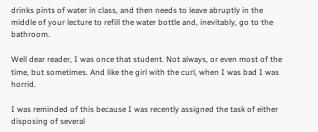drinks pints of water in class, and then needs to leave abruptly in the middle of your lecture to refill the water bottle and, inevitably, go to the bathroom.

Well dear reader, I was once that student. Not always, or even most of the time, but sometimes. And like the girl with the curl, when I was bad I was horrid.

I was reminded of this because I was recently assigned the task of either disposing of several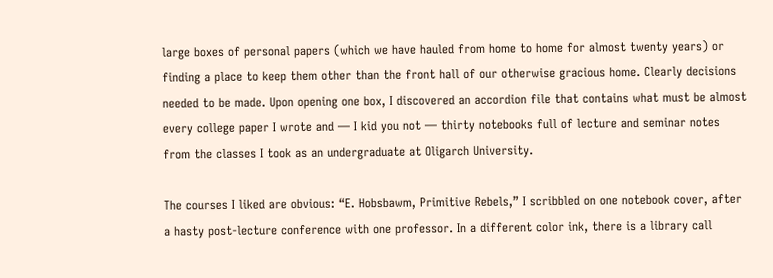large boxes of personal papers (which we have hauled from home to home for almost twenty years) or finding a place to keep them other than the front hall of our otherwise gracious home. Clearly decisions needed to be made. Upon opening one box, I discovered an accordion file that contains what must be almost every college paper I wrote and — I kid you not — thirty notebooks full of lecture and seminar notes from the classes I took as an undergraduate at Oligarch University.

The courses I liked are obvious: “E. Hobsbawm, Primitive Rebels,” I scribbled on one notebook cover, after a hasty post-lecture conference with one professor. In a different color ink, there is a library call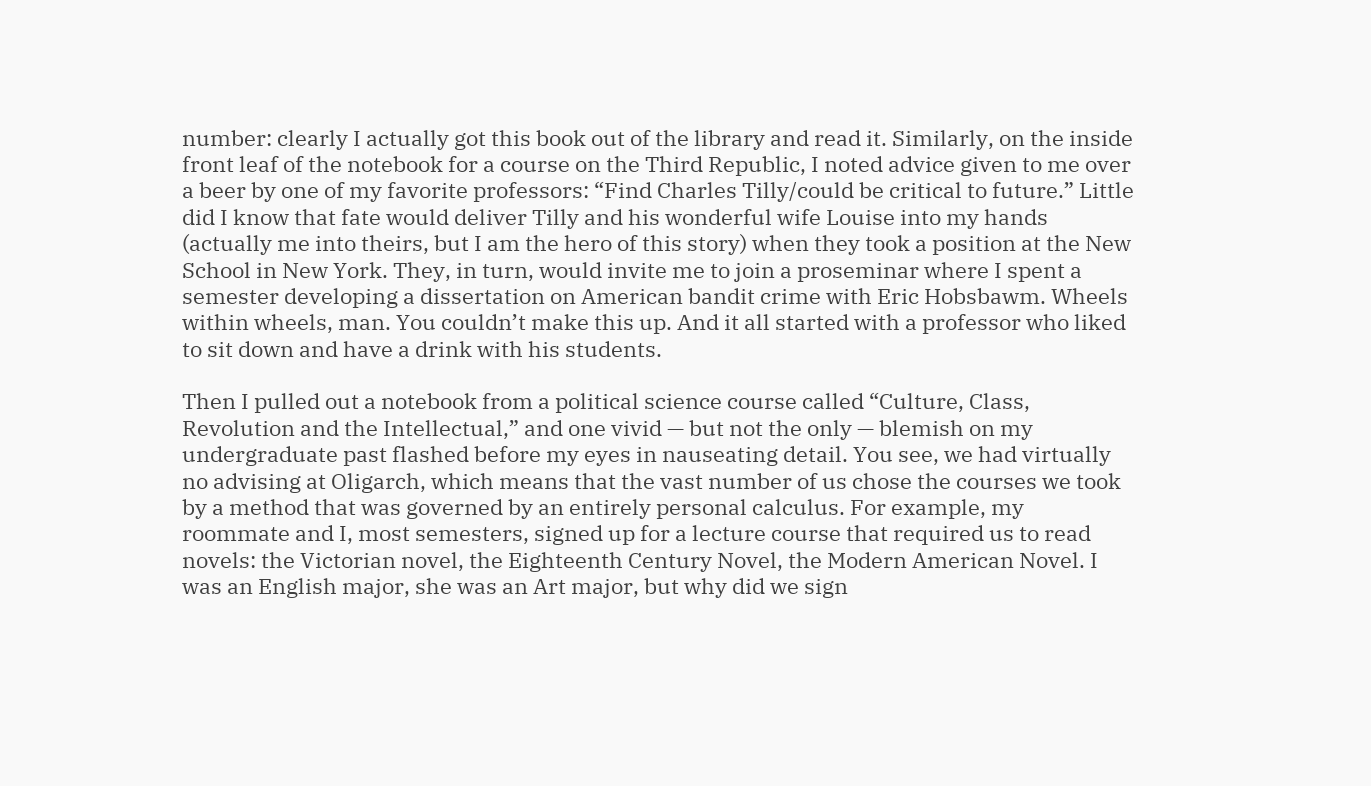number: clearly I actually got this book out of the library and read it. Similarly, on the inside front leaf of the notebook for a course on the Third Republic, I noted advice given to me over a beer by one of my favorite professors: “Find Charles Tilly/could be critical to future.” Little did I know that fate would deliver Tilly and his wonderful wife Louise into my hands (actually me into theirs, but I am the hero of this story) when they took a position at the New School in New York. They, in turn, would invite me to join a proseminar where I spent a semester developing a dissertation on American bandit crime with Eric Hobsbawm. Wheels within wheels, man. You couldn’t make this up. And it all started with a professor who liked to sit down and have a drink with his students.

Then I pulled out a notebook from a political science course called “Culture, Class, Revolution and the Intellectual,” and one vivid — but not the only — blemish on my undergraduate past flashed before my eyes in nauseating detail. You see, we had virtually no advising at Oligarch, which means that the vast number of us chose the courses we took by a method that was governed by an entirely personal calculus. For example, my roommate and I, most semesters, signed up for a lecture course that required us to read novels: the Victorian novel, the Eighteenth Century Novel, the Modern American Novel. I was an English major, she was an Art major, but why did we sign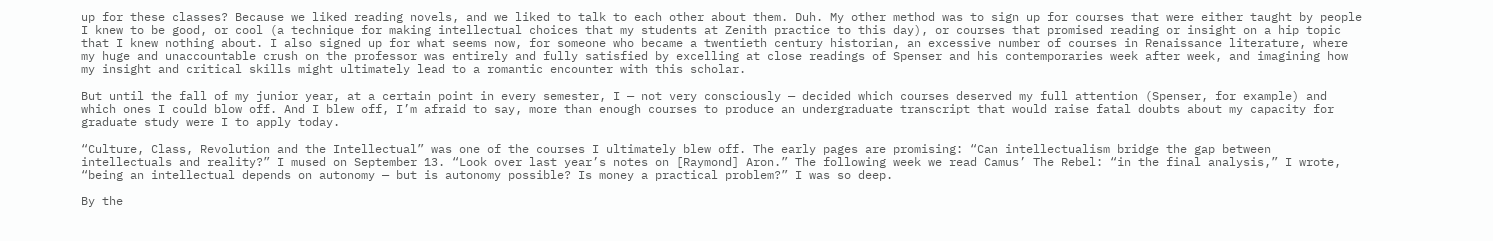up for these classes? Because we liked reading novels, and we liked to talk to each other about them. Duh. My other method was to sign up for courses that were either taught by people I knew to be good, or cool (a technique for making intellectual choices that my students at Zenith practice to this day), or courses that promised reading or insight on a hip topic that I knew nothing about. I also signed up for what seems now, for someone who became a twentieth century historian, an excessive number of courses in Renaissance literature, where my huge and unaccountable crush on the professor was entirely and fully satisfied by excelling at close readings of Spenser and his contemporaries week after week, and imagining how my insight and critical skills might ultimately lead to a romantic encounter with this scholar.

But until the fall of my junior year, at a certain point in every semester, I — not very consciously — decided which courses deserved my full attention (Spenser, for example) and which ones I could blow off. And I blew off, I’m afraid to say, more than enough courses to produce an undergraduate transcript that would raise fatal doubts about my capacity for graduate study were I to apply today.

“Culture, Class, Revolution and the Intellectual” was one of the courses I ultimately blew off. The early pages are promising: “Can intellectualism bridge the gap between intellectuals and reality?” I mused on September 13. “Look over last year’s notes on [Raymond] Aron.” The following week we read Camus’ The Rebel: “in the final analysis,” I wrote, “being an intellectual depends on autonomy — but is autonomy possible? Is money a practical problem?” I was so deep.

By the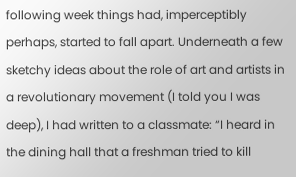following week things had, imperceptibly perhaps, started to fall apart. Underneath a few sketchy ideas about the role of art and artists in a revolutionary movement (I told you I was deep), I had written to a classmate: “I heard in the dining hall that a freshman tried to kill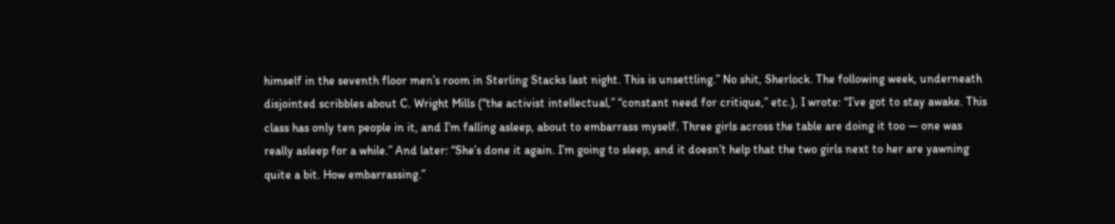himself in the seventh floor men’s room in Sterling Stacks last night. This is unsettling.” No shit, Sherlock. The following week, underneath disjointed scribbles about C. Wright Mills (“the activist intellectual,” “constant need for critique,” etc.), I wrote: “I’ve got to stay awake. This class has only ten people in it, and I’m falling asleep, about to embarrass myself. Three girls across the table are doing it too — one was really asleep for a while.” And later: “She’s done it again. I’m going to sleep, and it doesn’t help that the two girls next to her are yawning quite a bit. How embarrassing.”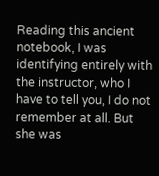Reading this ancient notebook, I was identifying entirely with the instructor, who I have to tell you, I do not remember at all. But she was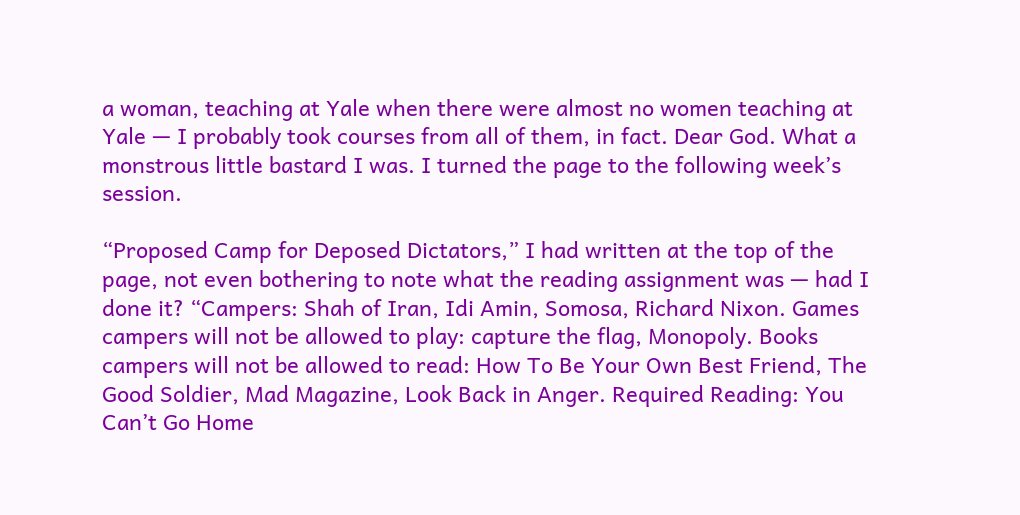a woman, teaching at Yale when there were almost no women teaching at Yale — I probably took courses from all of them, in fact. Dear God. What a monstrous little bastard I was. I turned the page to the following week’s session.

“Proposed Camp for Deposed Dictators,” I had written at the top of the page, not even bothering to note what the reading assignment was — had I done it? “Campers: Shah of Iran, Idi Amin, Somosa, Richard Nixon. Games campers will not be allowed to play: capture the flag, Monopoly. Books campers will not be allowed to read: How To Be Your Own Best Friend, The Good Soldier, Mad Magazine, Look Back in Anger. Required Reading: You Can’t Go Home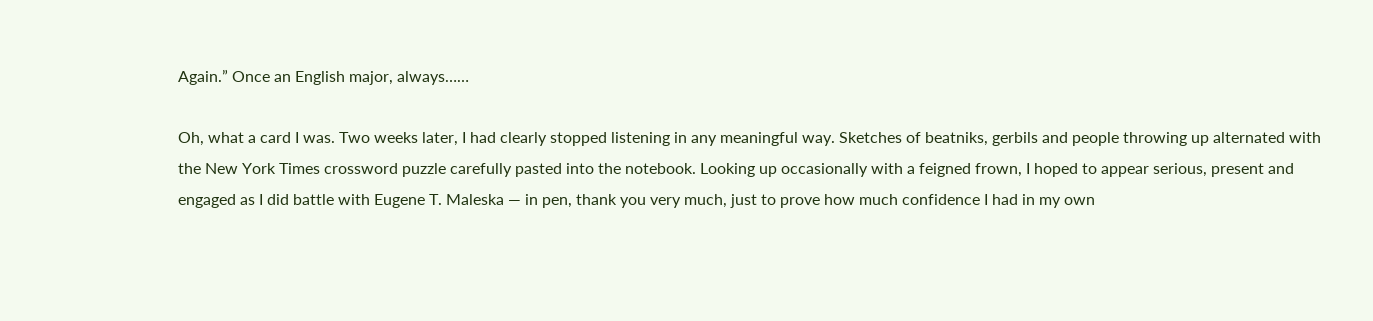Again.” Once an English major, always……

Oh, what a card I was. Two weeks later, I had clearly stopped listening in any meaningful way. Sketches of beatniks, gerbils and people throwing up alternated with the New York Times crossword puzzle carefully pasted into the notebook. Looking up occasionally with a feigned frown, I hoped to appear serious, present and engaged as I did battle with Eugene T. Maleska — in pen, thank you very much, just to prove how much confidence I had in my own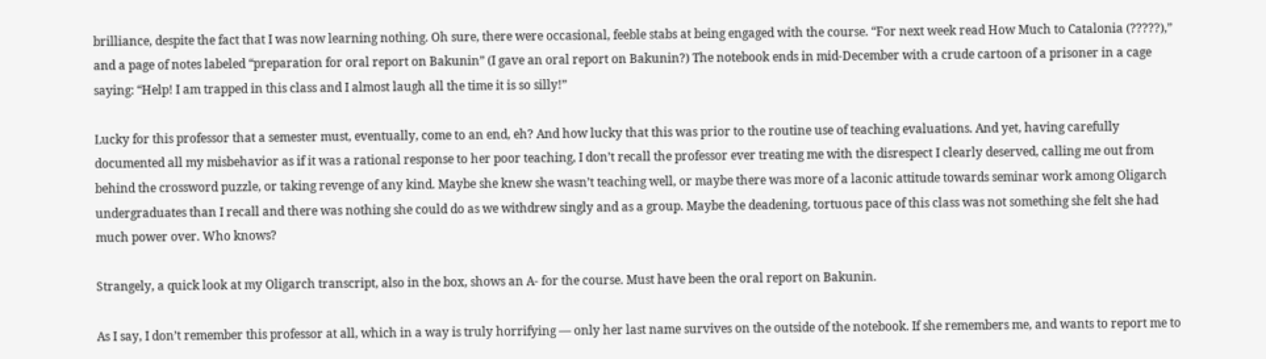brilliance, despite the fact that I was now learning nothing. Oh sure, there were occasional, feeble stabs at being engaged with the course. “For next week read How Much to Catalonia (?????),” and a page of notes labeled “preparation for oral report on Bakunin” (I gave an oral report on Bakunin?) The notebook ends in mid-December with a crude cartoon of a prisoner in a cage saying: “Help! I am trapped in this class and I almost laugh all the time it is so silly!”

Lucky for this professor that a semester must, eventually, come to an end, eh? And how lucky that this was prior to the routine use of teaching evaluations. And yet, having carefully documented all my misbehavior as if it was a rational response to her poor teaching, I don’t recall the professor ever treating me with the disrespect I clearly deserved, calling me out from behind the crossword puzzle, or taking revenge of any kind. Maybe she knew she wasn’t teaching well, or maybe there was more of a laconic attitude towards seminar work among Oligarch undergraduates than I recall and there was nothing she could do as we withdrew singly and as a group. Maybe the deadening, tortuous pace of this class was not something she felt she had much power over. Who knows?

Strangely, a quick look at my Oligarch transcript, also in the box, shows an A- for the course. Must have been the oral report on Bakunin.

As I say, I don’t remember this professor at all, which in a way is truly horrifying — only her last name survives on the outside of the notebook. If she remembers me, and wants to report me to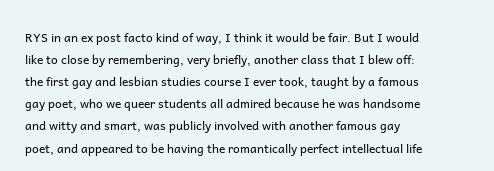RYS in an ex post facto kind of way, I think it would be fair. But I would like to close by remembering, very briefly, another class that I blew off: the first gay and lesbian studies course I ever took, taught by a famous gay poet, who we queer students all admired because he was handsome and witty and smart, was publicly involved with another famous gay poet, and appeared to be having the romantically perfect intellectual life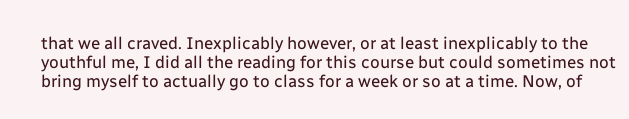that we all craved. Inexplicably however, or at least inexplicably to the youthful me, I did all the reading for this course but could sometimes not bring myself to actually go to class for a week or so at a time. Now, of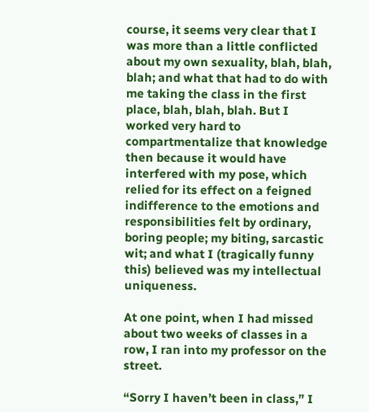course, it seems very clear that I was more than a little conflicted about my own sexuality, blah, blah, blah; and what that had to do with me taking the class in the first place, blah, blah, blah. But I worked very hard to compartmentalize that knowledge then because it would have interfered with my pose, which relied for its effect on a feigned indifference to the emotions and responsibilities felt by ordinary, boring people; my biting, sarcastic wit; and what I (tragically funny this) believed was my intellectual uniqueness.

At one point, when I had missed about two weeks of classes in a row, I ran into my professor on the street.

“Sorry I haven’t been in class,” I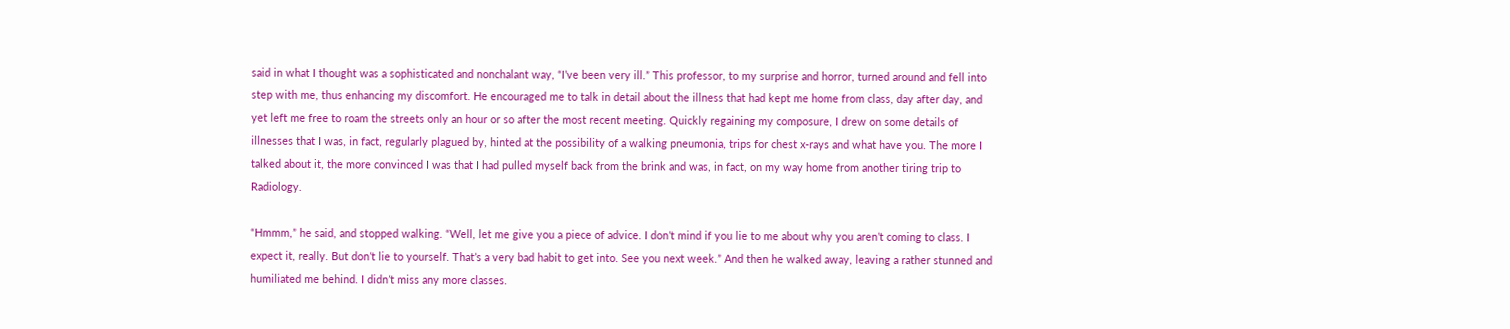said in what I thought was a sophisticated and nonchalant way, “I’ve been very ill.” This professor, to my surprise and horror, turned around and fell into step with me, thus enhancing my discomfort. He encouraged me to talk in detail about the illness that had kept me home from class, day after day, and yet left me free to roam the streets only an hour or so after the most recent meeting. Quickly regaining my composure, I drew on some details of illnesses that I was, in fact, regularly plagued by, hinted at the possibility of a walking pneumonia, trips for chest x-rays and what have you. The more I talked about it, the more convinced I was that I had pulled myself back from the brink and was, in fact, on my way home from another tiring trip to Radiology.

“Hmmm,” he said, and stopped walking. “Well, let me give you a piece of advice. I don’t mind if you lie to me about why you aren’t coming to class. I expect it, really. But don’t lie to yourself. That’s a very bad habit to get into. See you next week.” And then he walked away, leaving a rather stunned and humiliated me behind. I didn’t miss any more classes.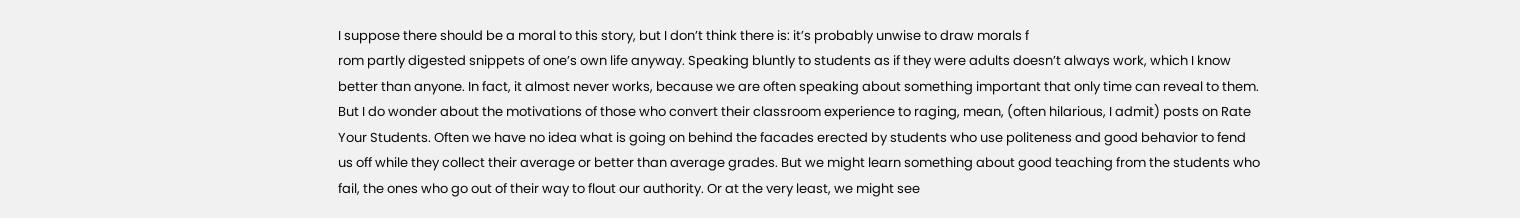I suppose there should be a moral to this story, but I don’t think there is: it’s probably unwise to draw morals f
rom partly digested snippets of one’s own life anyway. Speaking bluntly to students as if they were adults doesn’t always work, which I know better than anyone. In fact, it almost never works, because we are often speaking about something important that only time can reveal to them. But I do wonder about the motivations of those who convert their classroom experience to raging, mean, (often hilarious, I admit) posts on Rate Your Students. Often we have no idea what is going on behind the facades erected by students who use politeness and good behavior to fend us off while they collect their average or better than average grades. But we might learn something about good teaching from the students who fail, the ones who go out of their way to flout our authority. Or at the very least, we might see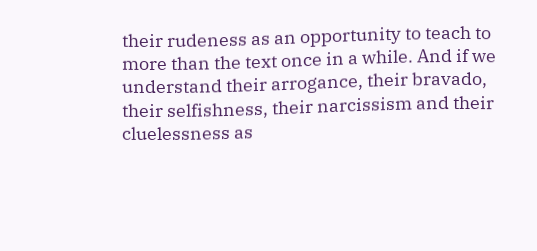their rudeness as an opportunity to teach to more than the text once in a while. And if we understand their arrogance, their bravado, their selfishness, their narcissism and their cluelessness as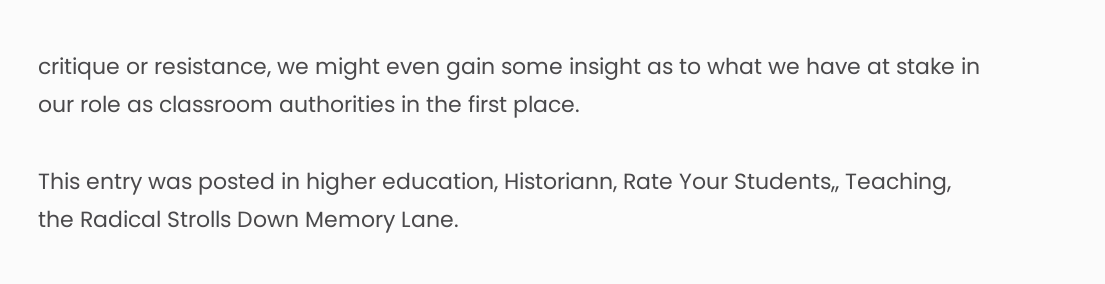critique or resistance, we might even gain some insight as to what we have at stake in our role as classroom authorities in the first place.

This entry was posted in higher education, Historiann, Rate Your Students,, Teaching, the Radical Strolls Down Memory Lane.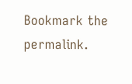Bookmark the permalink.